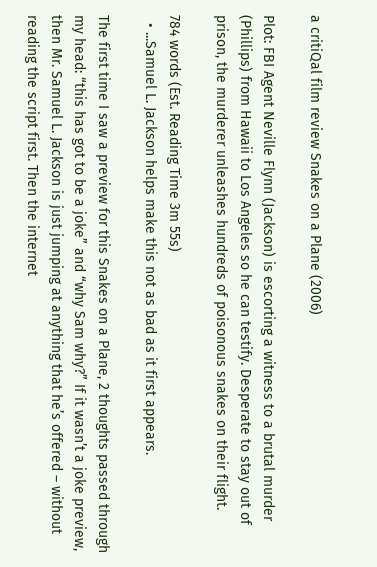a critiQal film review Snakes on a Plane (2006)

Plot: FBI Agent Neville Flynn (Jackson) is escorting a witness to a brutal murder (Phillips) from Hawaii to Los Angeles so he can testify. Desperate to stay out of prison, the murderer unleashes hundreds of poisonous snakes on their flight.

784 words (Est. Reading Time 3m 55s)
  • ...Samuel L. Jackson helps make this not as bad as it first appears.

The first time I saw a preview for this Snakes on a Plane, 2 thoughts passed through my head: “this has got to be a joke” and “why Sam why?” If it wasn’t a joke preview, then Mr. Samuel L. Jackson is just jumping at anything that he’s offered – without reading the script first. Then the internet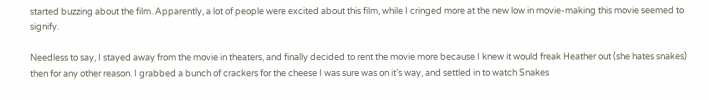started buzzing about the film. Apparently, a lot of people were excited about this film, while I cringed more at the new low in movie-making this movie seemed to signify.

Needless to say, I stayed away from the movie in theaters, and finally decided to rent the movie more because I knew it would freak Heather out (she hates snakes) then for any other reason. I grabbed a bunch of crackers for the cheese I was sure was on it’s way, and settled in to watch Snakes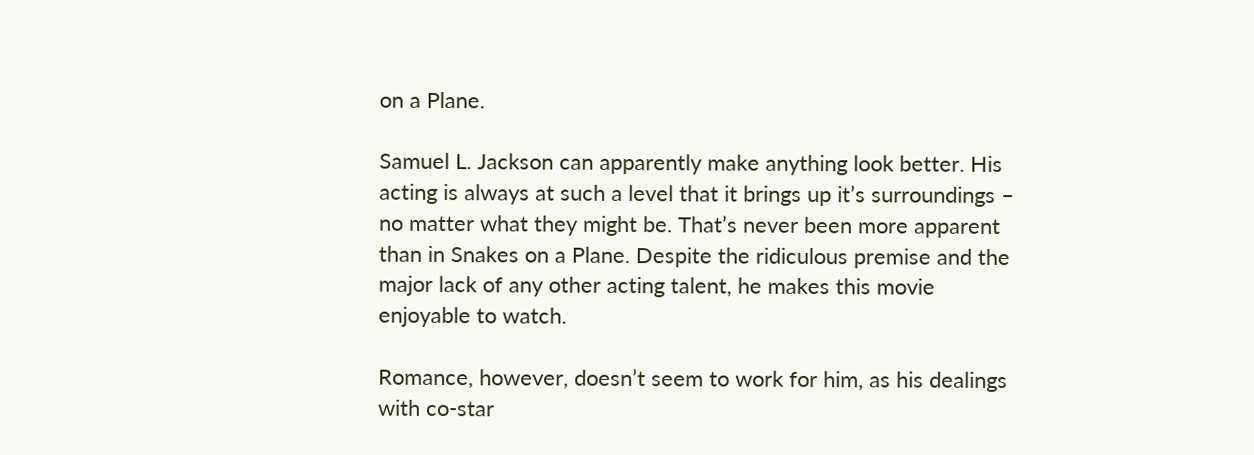on a Plane.

Samuel L. Jackson can apparently make anything look better. His acting is always at such a level that it brings up it’s surroundings – no matter what they might be. That’s never been more apparent than in Snakes on a Plane. Despite the ridiculous premise and the major lack of any other acting talent, he makes this movie enjoyable to watch.

Romance, however, doesn’t seem to work for him, as his dealings with co-star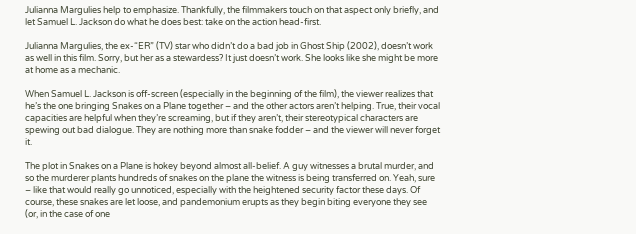Julianna Margulies help to emphasize. Thankfully, the filmmakers touch on that aspect only briefly, and let Samuel L. Jackson do what he does best: take on the action head-first.

Julianna Margulies, the ex-“ER” (TV) star who didn’t do a bad job in Ghost Ship (2002), doesn’t work as well in this film. Sorry, but her as a stewardess? It just doesn’t work. She looks like she might be more at home as a mechanic.

When Samuel L. Jackson is off-screen (especially in the beginning of the film), the viewer realizes that he’s the one bringing Snakes on a Plane together – and the other actors aren’t helping. True, their vocal capacities are helpful when they’re screaming, but if they aren’t, their stereotypical characters are spewing out bad dialogue. They are nothing more than snake fodder – and the viewer will never forget it.

The plot in Snakes on a Plane is hokey beyond almost all-belief. A guy witnesses a brutal murder, and so the murderer plants hundreds of snakes on the plane the witness is being transferred on. Yeah, sure – like that would really go unnoticed, especially with the heightened security factor these days. Of course, these snakes are let loose, and pandemonium erupts as they begin biting everyone they see (or, in the case of one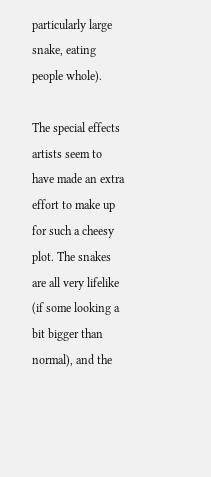particularly large snake, eating people whole).

The special effects artists seem to have made an extra effort to make up for such a cheesy plot. The snakes are all very lifelike (if some looking a bit bigger than normal), and the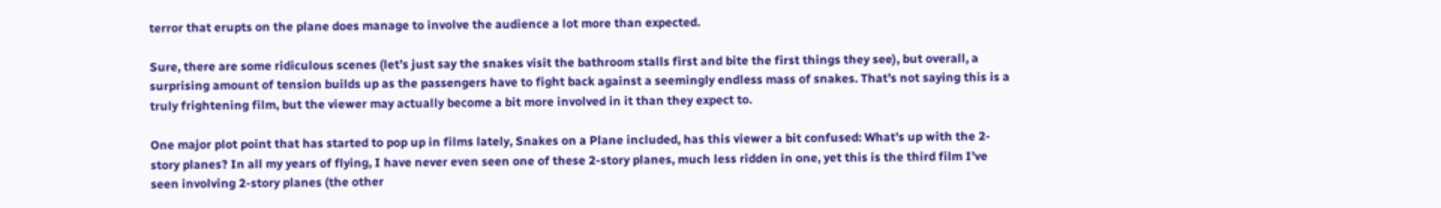terror that erupts on the plane does manage to involve the audience a lot more than expected.

Sure, there are some ridiculous scenes (let’s just say the snakes visit the bathroom stalls first and bite the first things they see), but overall, a surprising amount of tension builds up as the passengers have to fight back against a seemingly endless mass of snakes. That’s not saying this is a truly frightening film, but the viewer may actually become a bit more involved in it than they expect to.

One major plot point that has started to pop up in films lately, Snakes on a Plane included, has this viewer a bit confused: What’s up with the 2-story planes? In all my years of flying, I have never even seen one of these 2-story planes, much less ridden in one, yet this is the third film I’ve seen involving 2-story planes (the other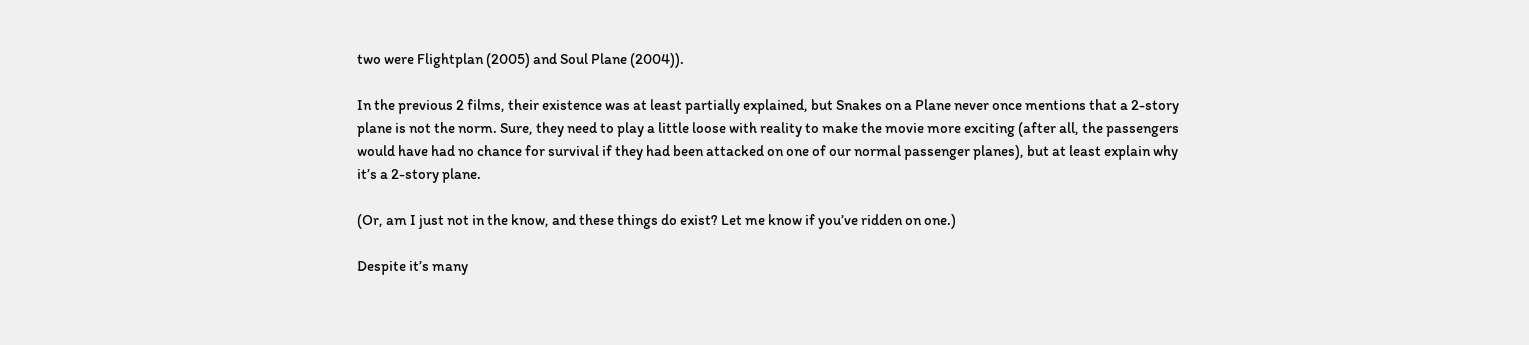two were Flightplan (2005) and Soul Plane (2004)).

In the previous 2 films, their existence was at least partially explained, but Snakes on a Plane never once mentions that a 2-story plane is not the norm. Sure, they need to play a little loose with reality to make the movie more exciting (after all, the passengers would have had no chance for survival if they had been attacked on one of our normal passenger planes), but at least explain why it’s a 2-story plane.

(Or, am I just not in the know, and these things do exist? Let me know if you’ve ridden on one.)

Despite it’s many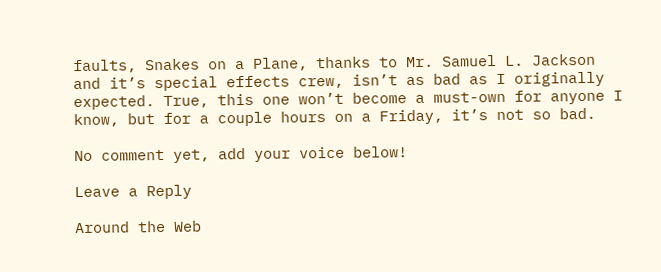faults, Snakes on a Plane, thanks to Mr. Samuel L. Jackson and it’s special effects crew, isn’t as bad as I originally expected. True, this one won’t become a must-own for anyone I know, but for a couple hours on a Friday, it’s not so bad.

No comment yet, add your voice below!

Leave a Reply

Around the Web